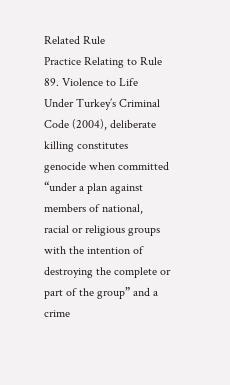Related Rule
Practice Relating to Rule 89. Violence to Life
Under Turkey’s Criminal Code (2004), deliberate killing constitutes genocide when committed “under a plan against members of national, racial or religious groups with the intention of destroying the complete or part of the group” and a crime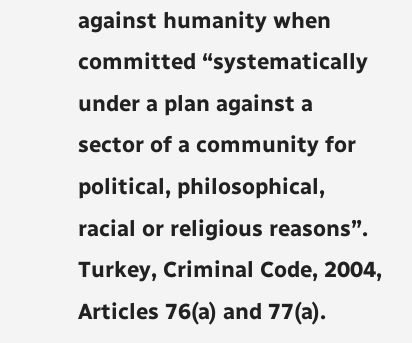against humanity when committed “systematically under a plan against a sector of a community for political, philosophical, racial or religious reasons”.
Turkey, Criminal Code, 2004, Articles 76(a) and 77(a).